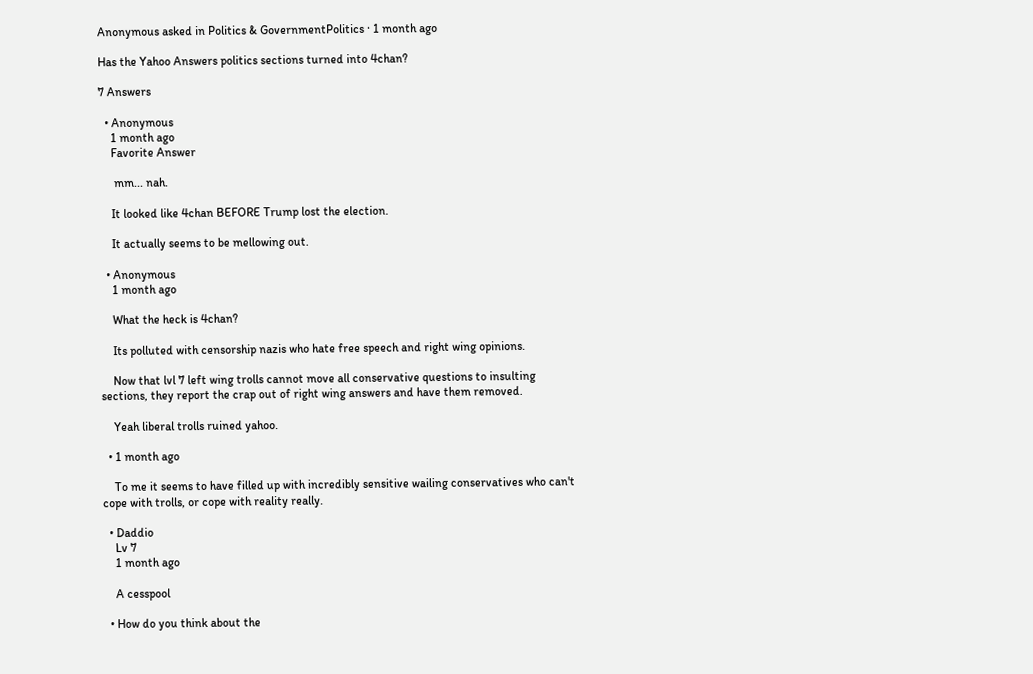Anonymous asked in Politics & GovernmentPolitics · 1 month ago

Has the Yahoo Answers politics sections turned into 4chan?

7 Answers

  • Anonymous
    1 month ago
    Favorite Answer

     mm... nah.

    It looked like 4chan BEFORE Trump lost the election.

    It actually seems to be mellowing out.

  • Anonymous
    1 month ago

    What the heck is 4chan?

    Its polluted with censorship nazis who hate free speech and right wing opinions.

    Now that lvl 7 left wing trolls cannot move all conservative questions to insulting sections, they report the crap out of right wing answers and have them removed.

    Yeah liberal trolls ruined yahoo.

  • 1 month ago

    To me it seems to have filled up with incredibly sensitive wailing conservatives who can't cope with trolls, or cope with reality really.

  • Daddio
    Lv 7
    1 month ago

    A cesspool

  • How do you think about the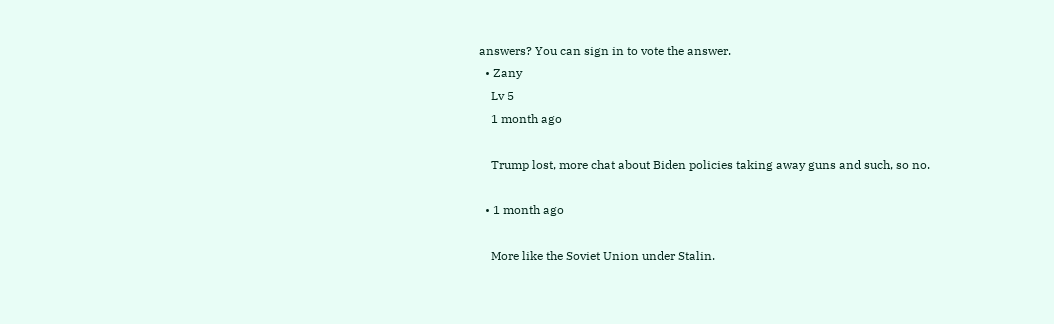answers? You can sign in to vote the answer.
  • Zany
    Lv 5
    1 month ago

    Trump lost, more chat about Biden policies taking away guns and such, so no.

  • 1 month ago

    More like the Soviet Union under Stalin.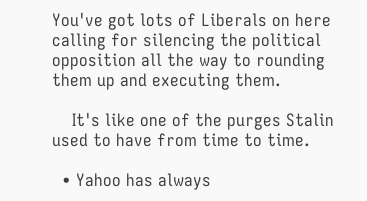You've got lots of Liberals on here calling for silencing the political opposition all the way to rounding them up and executing them.

    It's like one of the purges Stalin used to have from time to time.

  • Yahoo has always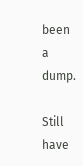been a dump.

Still have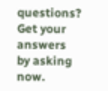questions? Get your answers by asking now.